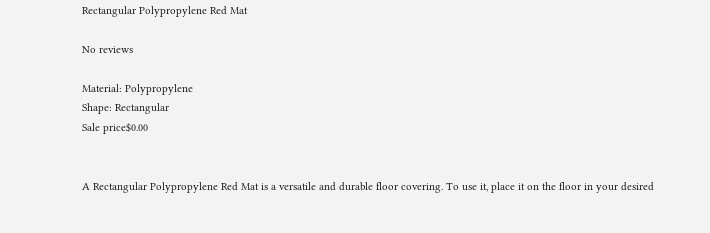Rectangular Polypropylene Red Mat

No reviews

Material: Polypropylene
Shape: Rectangular
Sale price$0.00


A Rectangular Polypropylene Red Mat is a versatile and durable floor covering. To use it, place it on the floor in your desired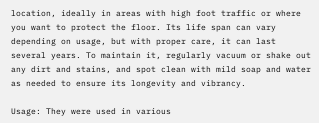location, ideally in areas with high foot traffic or where you want to protect the floor. Its life span can vary depending on usage, but with proper care, it can last several years. To maintain it, regularly vacuum or shake out any dirt and stains, and spot clean with mild soap and water as needed to ensure its longevity and vibrancy.

Usage: They were used in various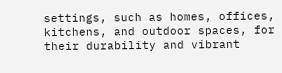settings, such as homes, offices, kitchens, and outdoor spaces, for their durability and vibrant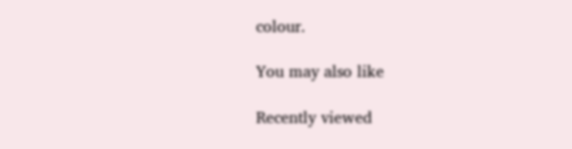colour.

You may also like

Recently viewed